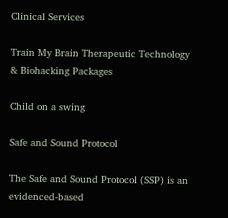Clinical Services

Train My Brain Therapeutic Technology & Biohacking Packages

Child on a swing

Safe and Sound Protocol

The Safe and Sound Protocol (SSP) is an evidenced-based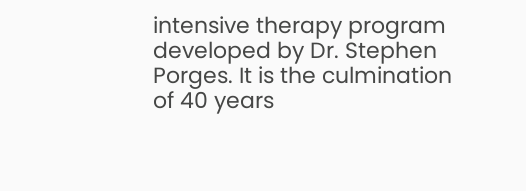intensive therapy program developed by Dr. Stephen Porges. It is the culmination of 40 years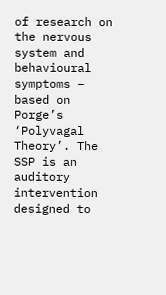of research on the nervous system and behavioural symptoms – based on Porge’s ‘Polyvagal Theory’. The SSP is an auditory intervention designed to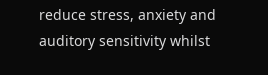reduce stress, anxiety and auditory sensitivity whilst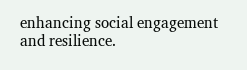enhancing social engagement and resilience.